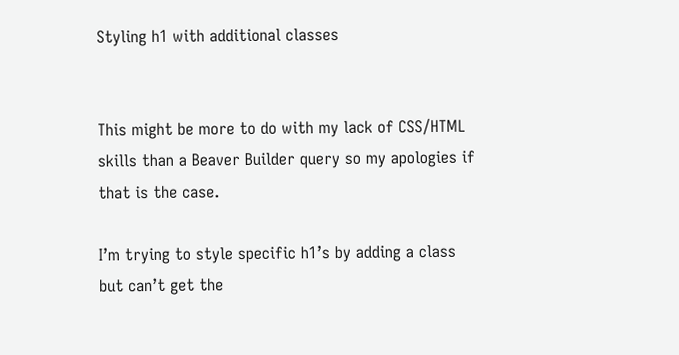Styling h1 with additional classes


This might be more to do with my lack of CSS/HTML skills than a Beaver Builder query so my apologies if that is the case.

I’m trying to style specific h1’s by adding a class but can’t get the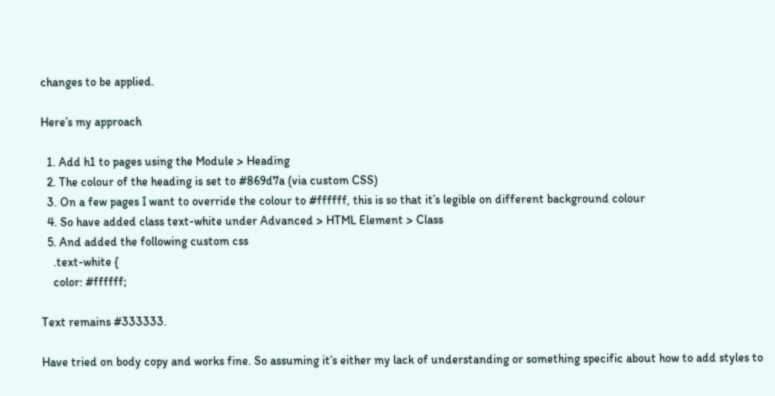changes to be applied.

Here’s my approach

  1. Add h1 to pages using the Module > Heading
  2. The colour of the heading is set to #869d7a (via custom CSS)
  3. On a few pages I want to override the colour to #ffffff, this is so that it’s legible on different background colour
  4. So have added class text-white under Advanced > HTML Element > Class
  5. And added the following custom css
    .text-white {
    color: #ffffff;

Text remains #333333.

Have tried on body copy and works fine. So assuming it’s either my lack of understanding or something specific about how to add styles to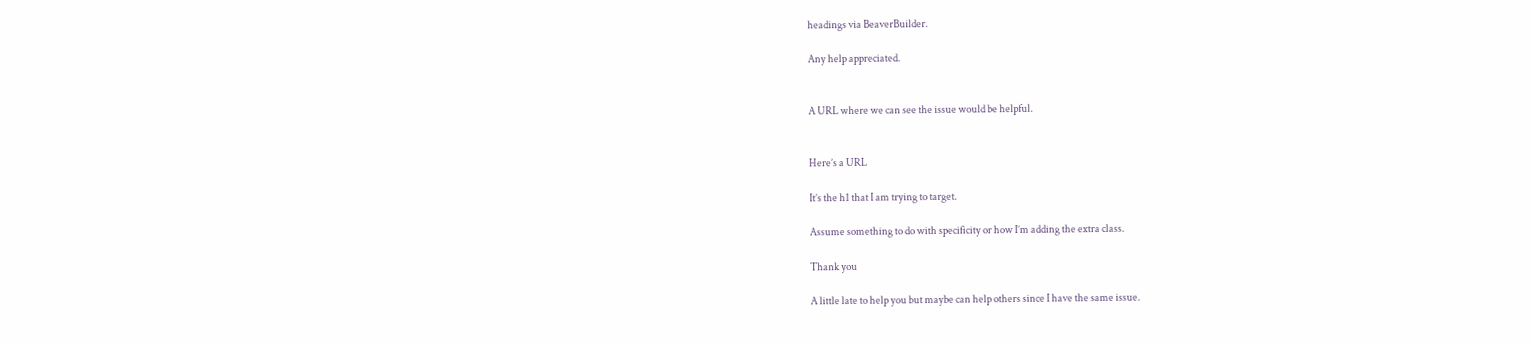headings via BeaverBuilder.

Any help appreciated.


A URL where we can see the issue would be helpful.


Here’s a URL

It’s the h1 that I am trying to target.

Assume something to do with specificity or how I’m adding the extra class.

Thank you

A little late to help you but maybe can help others since I have the same issue.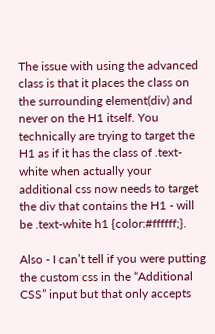The issue with using the advanced class is that it places the class on the surrounding element(div) and never on the H1 itself. You technically are trying to target the H1 as if it has the class of .text-white when actually your additional css now needs to target the div that contains the H1 - will be .text-white h1 {color:#ffffff;}.

Also - I can’t tell if you were putting the custom css in the “Additional CSS” input but that only accepts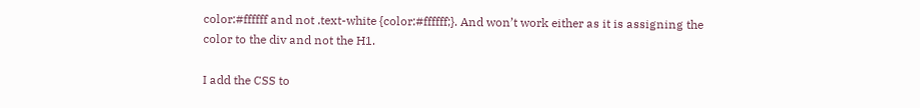color:#ffffff and not .text-white {color:#ffffff;}. And won’t work either as it is assigning the color to the div and not the H1.

I add the CSS to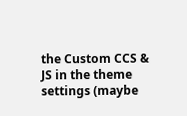the Custom CCS & JS in the theme settings (maybe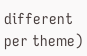different per theme)